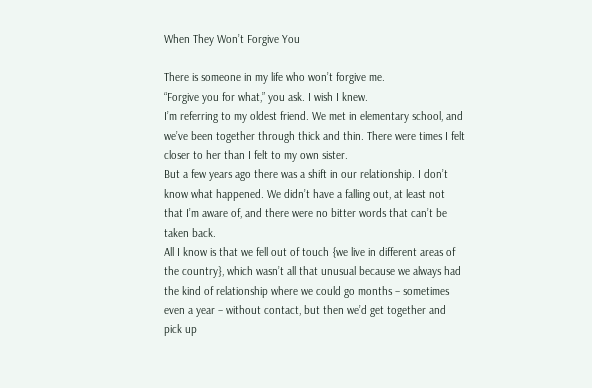When They Won’t Forgive You

There is someone in my life who won’t forgive me.
“Forgive you for what,” you ask. I wish I knew.
I’m referring to my oldest friend. We met in elementary school, and we’ve been together through thick and thin. There were times I felt closer to her than I felt to my own sister.
But a few years ago there was a shift in our relationship. I don’t know what happened. We didn’t have a falling out, at least not that I’m aware of, and there were no bitter words that can’t be taken back.
All I know is that we fell out of touch {we live in different areas of the country}, which wasn’t all that unusual because we always had the kind of relationship where we could go months – sometimes even a year – without contact, but then we’d get together and pick up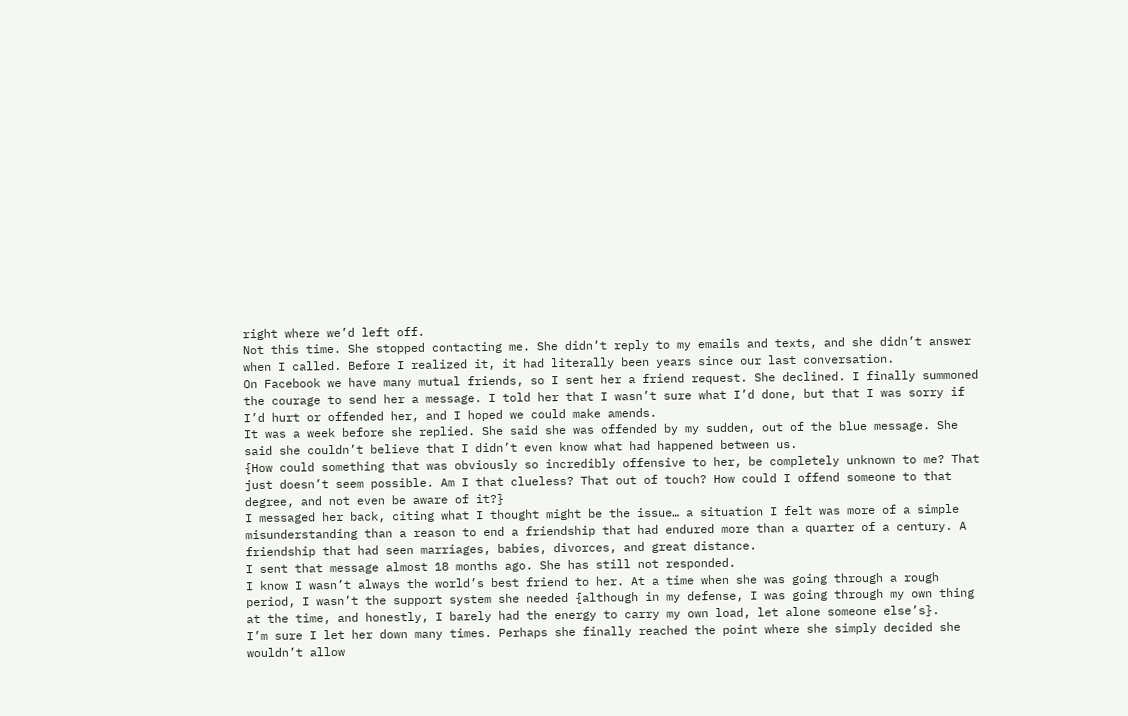right where we’d left off.
Not this time. She stopped contacting me. She didn’t reply to my emails and texts, and she didn’t answer when I called. Before I realized it, it had literally been years since our last conversation.
On Facebook we have many mutual friends, so I sent her a friend request. She declined. I finally summoned the courage to send her a message. I told her that I wasn’t sure what I’d done, but that I was sorry if I’d hurt or offended her, and I hoped we could make amends.
It was a week before she replied. She said she was offended by my sudden, out of the blue message. She said she couldn’t believe that I didn’t even know what had happened between us.
{How could something that was obviously so incredibly offensive to her, be completely unknown to me? That just doesn’t seem possible. Am I that clueless? That out of touch? How could I offend someone to that degree, and not even be aware of it?}
I messaged her back, citing what I thought might be the issue… a situation I felt was more of a simple misunderstanding than a reason to end a friendship that had endured more than a quarter of a century. A friendship that had seen marriages, babies, divorces, and great distance.
I sent that message almost 18 months ago. She has still not responded.
I know I wasn’t always the world’s best friend to her. At a time when she was going through a rough period, I wasn’t the support system she needed {although in my defense, I was going through my own thing at the time, and honestly, I barely had the energy to carry my own load, let alone someone else’s}.
I’m sure I let her down many times. Perhaps she finally reached the point where she simply decided she wouldn’t allow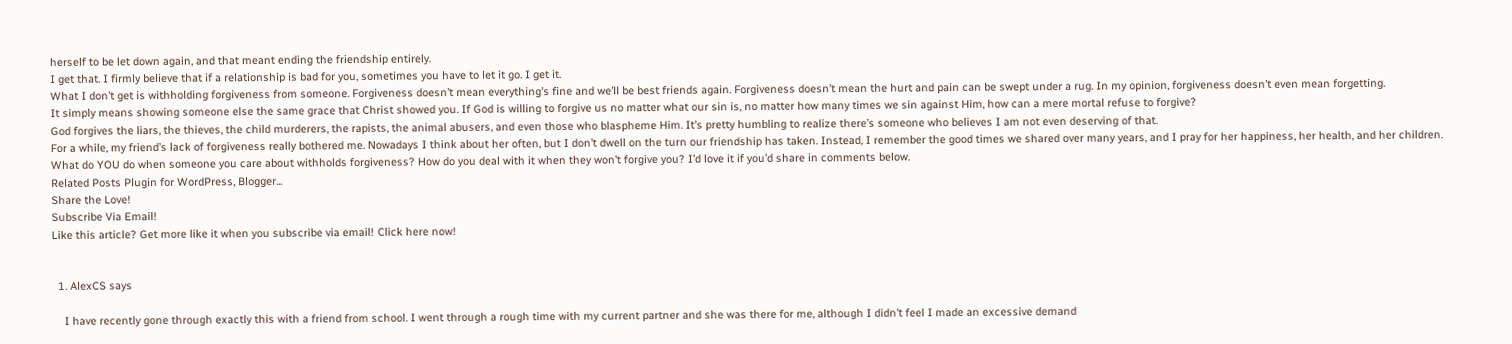herself to be let down again, and that meant ending the friendship entirely.
I get that. I firmly believe that if a relationship is bad for you, sometimes you have to let it go. I get it.
What I don’t get is withholding forgiveness from someone. Forgiveness doesn’t mean everything’s fine and we’ll be best friends again. Forgiveness doesn’t mean the hurt and pain can be swept under a rug. In my opinion, forgiveness doesn’t even mean forgetting.
It simply means showing someone else the same grace that Christ showed you. If God is willing to forgive us no matter what our sin is, no matter how many times we sin against Him, how can a mere mortal refuse to forgive?
God forgives the liars, the thieves, the child murderers, the rapists, the animal abusers, and even those who blaspheme Him. It’s pretty humbling to realize there’s someone who believes I am not even deserving of that.
For a while, my friend’s lack of forgiveness really bothered me. Nowadays I think about her often, but I don’t dwell on the turn our friendship has taken. Instead, I remember the good times we shared over many years, and I pray for her happiness, her health, and her children.
What do YOU do when someone you care about withholds forgiveness? How do you deal with it when they won’t forgive you? I’d love it if you’d share in comments below.
Related Posts Plugin for WordPress, Blogger...
Share the Love!
Subscribe Via Email!
Like this article? Get more like it when you subscribe via email! Click here now!


  1. AlexCS says

    I have recently gone through exactly this with a friend from school. I went through a rough time with my current partner and she was there for me, although I didn’t feel I made an excessive demand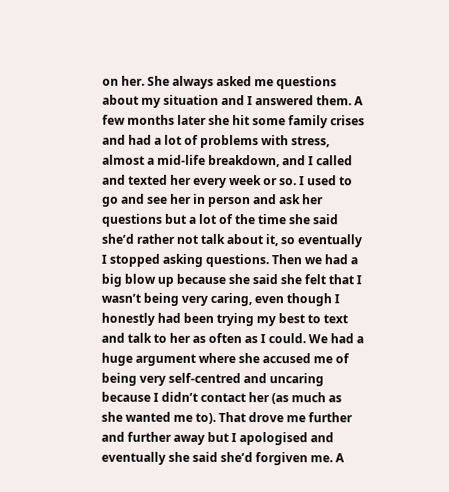on her. She always asked me questions about my situation and I answered them. A few months later she hit some family crises and had a lot of problems with stress, almost a mid-life breakdown, and I called and texted her every week or so. I used to go and see her in person and ask her questions but a lot of the time she said she’d rather not talk about it, so eventually I stopped asking questions. Then we had a big blow up because she said she felt that I wasn’t being very caring, even though I honestly had been trying my best to text and talk to her as often as I could. We had a huge argument where she accused me of being very self-centred and uncaring because I didn’t contact her (as much as she wanted me to). That drove me further and further away but I apologised and eventually she said she’d forgiven me. A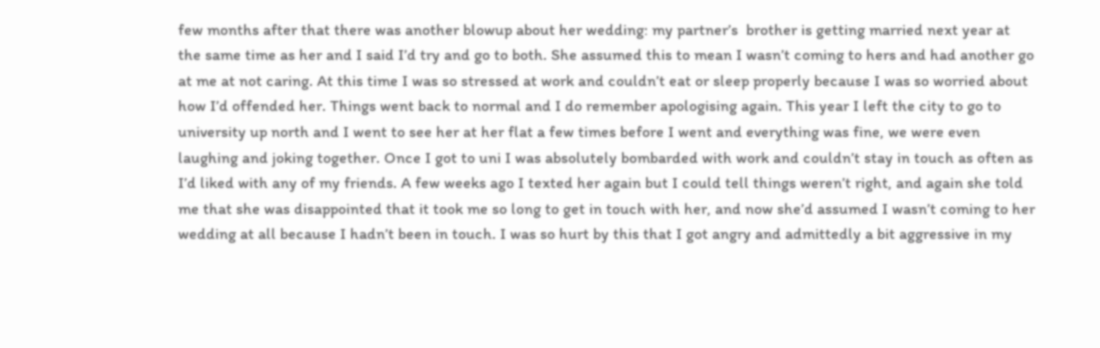few months after that there was another blowup about her wedding: my partner’s  brother is getting married next year at the same time as her and I said I’d try and go to both. She assumed this to mean I wasn’t coming to hers and had another go at me at not caring. At this time I was so stressed at work and couldn’t eat or sleep properly because I was so worried about how I’d offended her. Things went back to normal and I do remember apologising again. This year I left the city to go to university up north and I went to see her at her flat a few times before I went and everything was fine, we were even laughing and joking together. Once I got to uni I was absolutely bombarded with work and couldn’t stay in touch as often as I’d liked with any of my friends. A few weeks ago I texted her again but I could tell things weren’t right, and again she told me that she was disappointed that it took me so long to get in touch with her, and now she’d assumed I wasn’t coming to her wedding at all because I hadn’t been in touch. I was so hurt by this that I got angry and admittedly a bit aggressive in my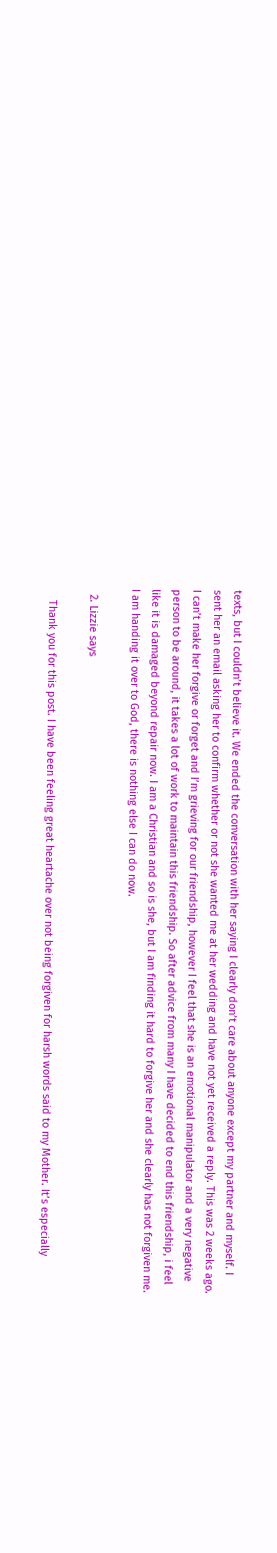texts, but I couldn’t believe it. We ended the conversation with her saying I clearly don’t care about anyone except my partner and myself. I sent her an email asking her to confirm whether or not she wanted me at her wedding and have not yet received a reply. This was 2 weeks ago. I can’t make her forgive or forget and I’m grieving for our friendship, however I feel that she is an emotional manipulator and a very negative person to be around, it takes a lot of work to maintain this friendship. So after advice from many I have decided to end this friendship, i feel like it is damaged beyond repair now. I am a Christian and so is she, but I am finding it hard to forgive her and she clearly has not forgiven me. I am handing it over to God, there is nothing else I can do now.

  2. Lizzie says

    Thank you for this post. I have been feeling great heartache over not being forgiven for harsh words said to my Mother. It’s especially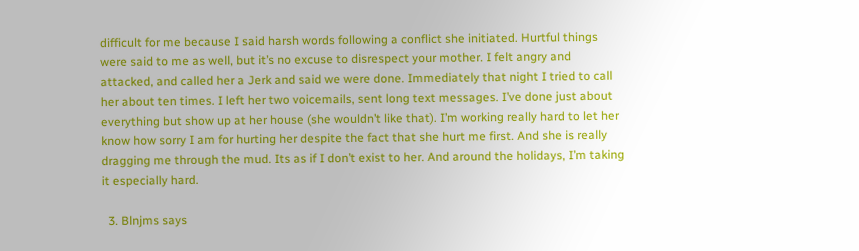difficult for me because I said harsh words following a conflict she initiated. Hurtful things were said to me as well, but it’s no excuse to disrespect your mother. I felt angry and attacked, and called her a Jerk and said we were done. Immediately that night I tried to call her about ten times. I left her two voicemails, sent long text messages. I’ve done just about everything but show up at her house (she wouldn’t like that). I’m working really hard to let her know how sorry I am for hurting her despite the fact that she hurt me first. And she is really dragging me through the mud. Its as if I don’t exist to her. And around the holidays, I’m taking it especially hard.

  3. Blnjms says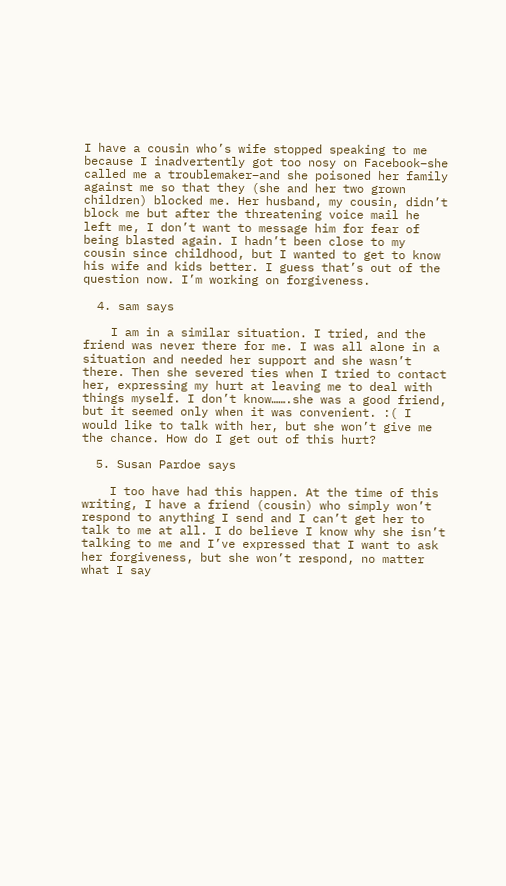I have a cousin who’s wife stopped speaking to me because I inadvertently got too nosy on Facebook–she called me a troublemaker–and she poisoned her family against me so that they (she and her two grown children) blocked me. Her husband, my cousin, didn’t block me but after the threatening voice mail he left me, I don’t want to message him for fear of being blasted again. I hadn’t been close to my cousin since childhood, but I wanted to get to know his wife and kids better. I guess that’s out of the question now. I’m working on forgiveness.

  4. sam says

    I am in a similar situation. I tried, and the friend was never there for me. I was all alone in a situation and needed her support and she wasn’t there. Then she severed ties when I tried to contact her, expressing my hurt at leaving me to deal with things myself. I don’t know…….she was a good friend, but it seemed only when it was convenient. :( I would like to talk with her, but she won’t give me the chance. How do I get out of this hurt?

  5. Susan Pardoe says

    I too have had this happen. At the time of this writing, I have a friend (cousin) who simply won’t respond to anything I send and I can’t get her to talk to me at all. I do believe I know why she isn’t talking to me and I’ve expressed that I want to ask her forgiveness, but she won’t respond, no matter what I say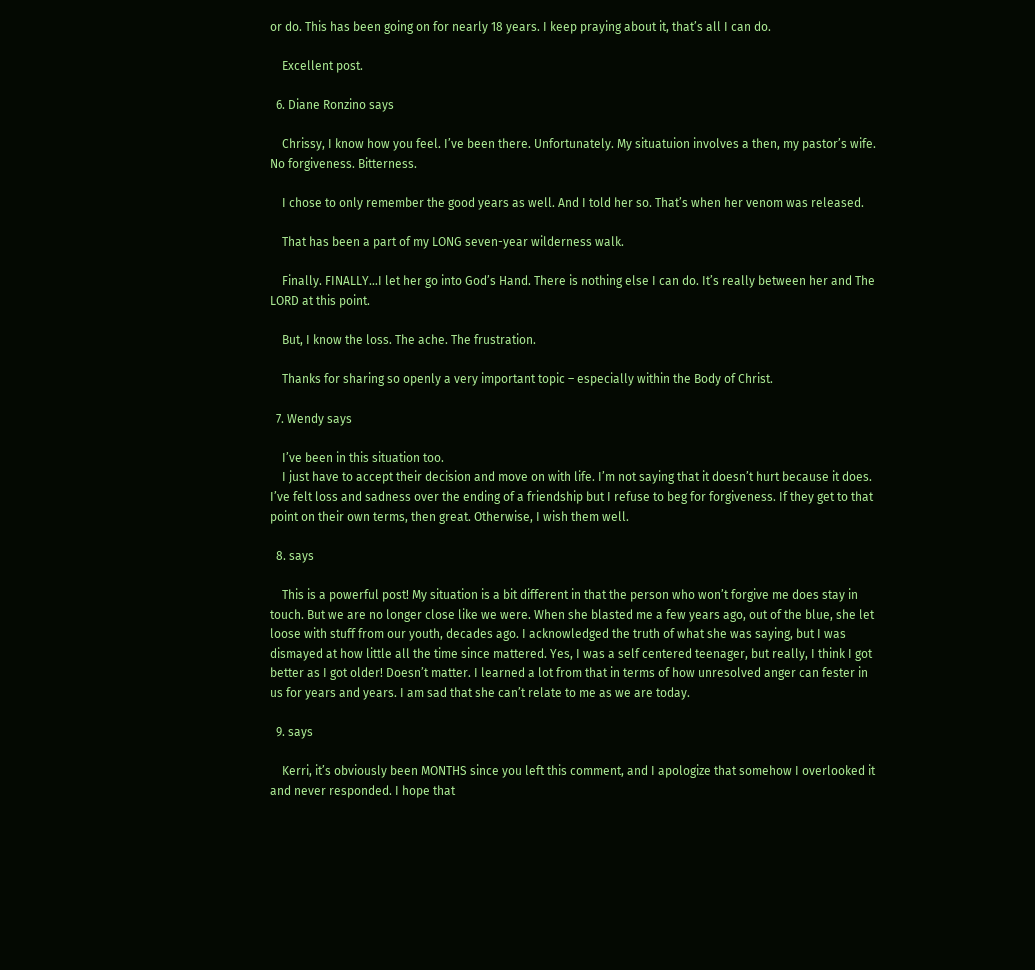or do. This has been going on for nearly 18 years. I keep praying about it, that’s all I can do.

    Excellent post.

  6. Diane Ronzino says

    Chrissy, I know how you feel. I’ve been there. Unfortunately. My situatuion involves a then, my pastor’s wife. No forgiveness. Bitterness.

    I chose to only remember the good years as well. And I told her so. That’s when her venom was released.

    That has been a part of my LONG seven-year wilderness walk.

    Finally. FINALLY…I let her go into God’s Hand. There is nothing else I can do. It’s really between her and The LORD at this point.

    But, I know the loss. The ache. The frustration.

    Thanks for sharing so openly a very important topic – especially within the Body of Christ.

  7. Wendy says

    I’ve been in this situation too.
    I just have to accept their decision and move on with life. I’m not saying that it doesn’t hurt because it does. I’ve felt loss and sadness over the ending of a friendship but I refuse to beg for forgiveness. If they get to that point on their own terms, then great. Otherwise, I wish them well.

  8. says

    This is a powerful post! My situation is a bit different in that the person who won’t forgive me does stay in touch. But we are no longer close like we were. When she blasted me a few years ago, out of the blue, she let loose with stuff from our youth, decades ago. I acknowledged the truth of what she was saying, but I was dismayed at how little all the time since mattered. Yes, I was a self centered teenager, but really, I think I got better as I got older! Doesn’t matter. I learned a lot from that in terms of how unresolved anger can fester in us for years and years. I am sad that she can’t relate to me as we are today.

  9. says

    Kerri, it’s obviously been MONTHS since you left this comment, and I apologize that somehow I overlooked it and never responded. I hope that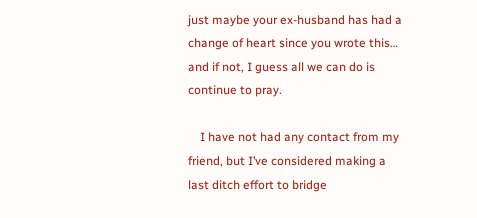just maybe your ex-husband has had a change of heart since you wrote this… and if not, I guess all we can do is continue to pray.

    I have not had any contact from my friend, but I’ve considered making a last ditch effort to bridge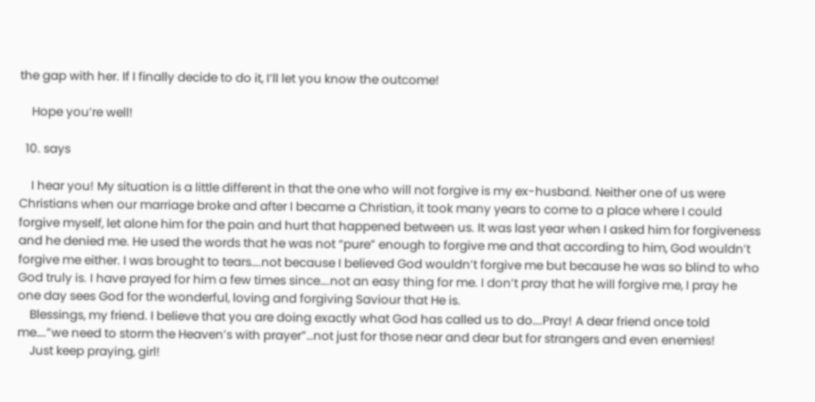the gap with her. If I finally decide to do it, I’ll let you know the outcome!

    Hope you’re well!

  10. says

    I hear you! My situation is a little different in that the one who will not forgive is my ex-husband. Neither one of us were Christians when our marriage broke and after I became a Christian, it took many years to come to a place where I could forgive myself, let alone him for the pain and hurt that happened between us. It was last year when I asked him for forgiveness and he denied me. He used the words that he was not “pure” enough to forgive me and that according to him, God wouldn’t forgive me either. I was brought to tears….not because I believed God wouldn’t forgive me but because he was so blind to who God truly is. I have prayed for him a few times since….not an easy thing for me. I don’t pray that he will forgive me, I pray he one day sees God for the wonderful, loving and forgiving Saviour that He is.
    Blessings, my friend. I believe that you are doing exactly what God has called us to do….Pray! A dear friend once told me….”we need to storm the Heaven’s with prayer”…not just for those near and dear but for strangers and even enemies!
    Just keep praying, girl!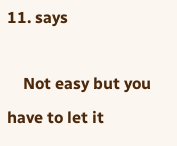11. says

    Not easy but you have to let it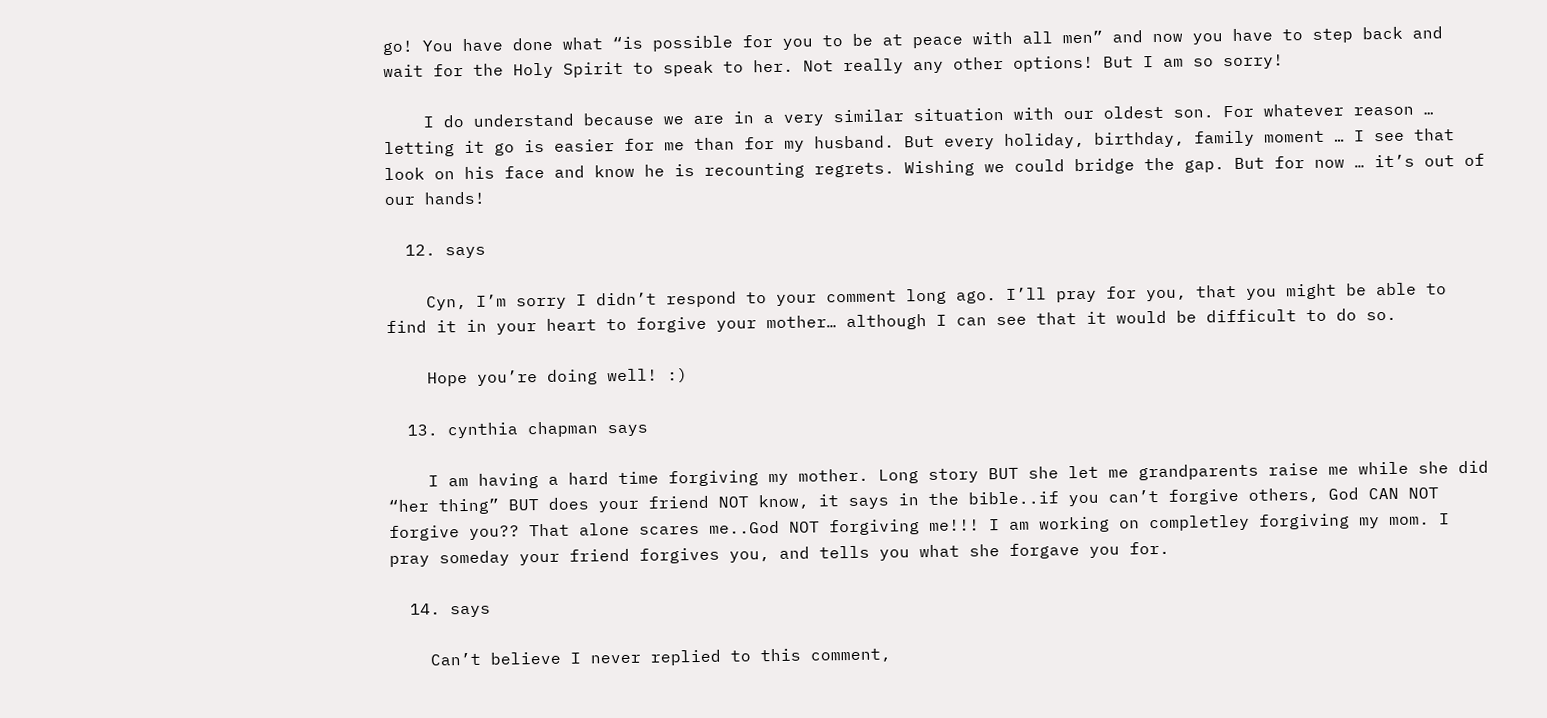go! You have done what “is possible for you to be at peace with all men” and now you have to step back and wait for the Holy Spirit to speak to her. Not really any other options! But I am so sorry!

    I do understand because we are in a very similar situation with our oldest son. For whatever reason … letting it go is easier for me than for my husband. But every holiday, birthday, family moment … I see that look on his face and know he is recounting regrets. Wishing we could bridge the gap. But for now … it’s out of our hands!

  12. says

    Cyn, I’m sorry I didn’t respond to your comment long ago. I’ll pray for you, that you might be able to find it in your heart to forgive your mother… although I can see that it would be difficult to do so.

    Hope you’re doing well! :)

  13. cynthia chapman says

    I am having a hard time forgiving my mother. Long story BUT she let me grandparents raise me while she did “her thing” BUT does your friend NOT know, it says in the bible..if you can’t forgive others, God CAN NOT forgive you?? That alone scares me..God NOT forgiving me!!! I am working on completley forgiving my mom. I pray someday your friend forgives you, and tells you what she forgave you for.

  14. says

    Can’t believe I never replied to this comment,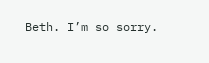Beth. I’m so sorry.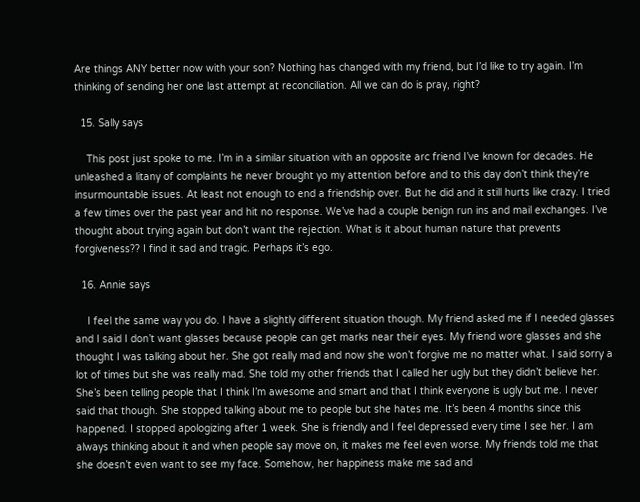Are things ANY better now with your son? Nothing has changed with my friend, but I’d like to try again. I’m thinking of sending her one last attempt at reconciliation. All we can do is pray, right?

  15. Sally says

    This post just spoke to me. I’m in a similar situation with an opposite arc friend I’ve known for decades. He unleashed a litany of complaints he never brought yo my attention before and to this day don’t think they’re insurmountable issues. At least not enough to end a friendship over. But he did and it still hurts like crazy. I tried a few times over the past year and hit no response. We’ve had a couple benign run ins and mail exchanges. I’ve thought about trying again but don’t want the rejection. What is it about human nature that prevents forgiveness?? I find it sad and tragic. Perhaps it’s ego.

  16. Annie says

    I feel the same way you do. I have a slightly different situation though. My friend asked me if I needed glasses and I said I don’t want glasses because people can get marks near their eyes. My friend wore glasses and she thought I was talking about her. She got really mad and now she won’t forgive me no matter what. I said sorry a lot of times but she was really mad. She told my other friends that I called her ugly but they didn’t believe her. She’s been telling people that I think I’m awesome and smart and that I think everyone is ugly but me. I never said that though. She stopped talking about me to people but she hates me. It’s been 4 months since this happened. I stopped apologizing after 1 week. She is friendly and I feel depressed every time I see her. I am always thinking about it and when people say move on, it makes me feel even worse. My friends told me that she doesn’t even want to see my face. Somehow, her happiness make me sad and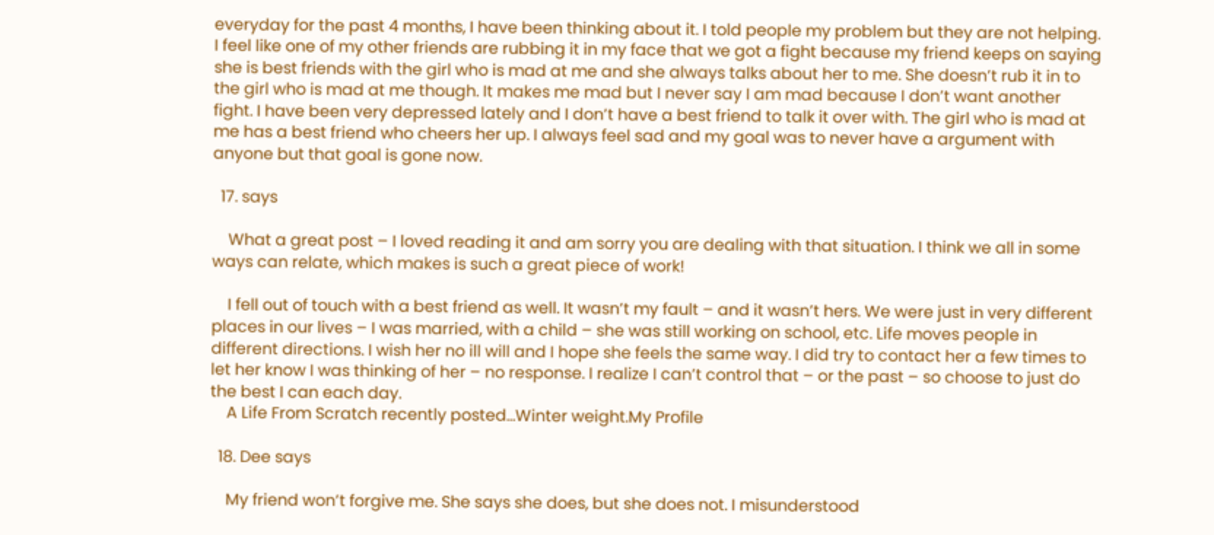everyday for the past 4 months, I have been thinking about it. I told people my problem but they are not helping. I feel like one of my other friends are rubbing it in my face that we got a fight because my friend keeps on saying she is best friends with the girl who is mad at me and she always talks about her to me. She doesn’t rub it in to the girl who is mad at me though. It makes me mad but I never say I am mad because I don’t want another fight. I have been very depressed lately and I don’t have a best friend to talk it over with. The girl who is mad at me has a best friend who cheers her up. I always feel sad and my goal was to never have a argument with anyone but that goal is gone now.

  17. says

    What a great post – I loved reading it and am sorry you are dealing with that situation. I think we all in some ways can relate, which makes is such a great piece of work!

    I fell out of touch with a best friend as well. It wasn’t my fault – and it wasn’t hers. We were just in very different places in our lives – I was married, with a child – she was still working on school, etc. Life moves people in different directions. I wish her no ill will and I hope she feels the same way. I did try to contact her a few times to let her know I was thinking of her – no response. I realize I can’t control that – or the past – so choose to just do the best I can each day.
    A Life From Scratch recently posted…Winter weight.My Profile

  18. Dee says

    My friend won’t forgive me. She says she does, but she does not. I misunderstood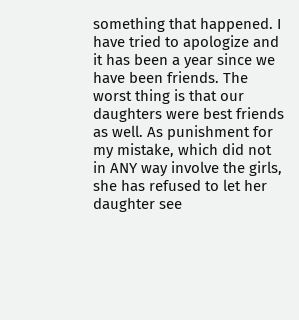something that happened. I have tried to apologize and it has been a year since we have been friends. The worst thing is that our daughters were best friends as well. As punishment for my mistake, which did not in ANY way involve the girls, she has refused to let her daughter see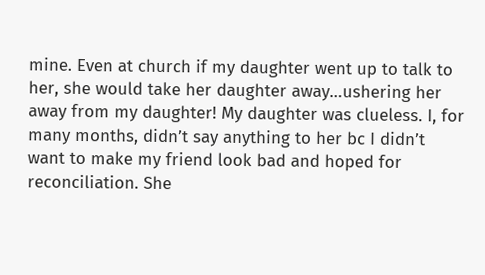mine. Even at church if my daughter went up to talk to her, she would take her daughter away…ushering her away from my daughter! My daughter was clueless. I, for many months, didn’t say anything to her bc I didn’t want to make my friend look bad and hoped for reconciliation. She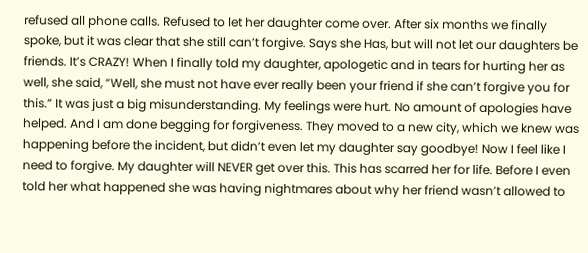refused all phone calls. Refused to let her daughter come over. After six months we finally spoke, but it was clear that she still can’t forgive. Says she Has, but will not let our daughters be friends. It’s CRAZY! When I finally told my daughter, apologetic and in tears for hurting her as well, she said, “Well, she must not have ever really been your friend if she can’t forgive you for this.” It was just a big misunderstanding. My feelings were hurt. No amount of apologies have helped. And I am done begging for forgiveness. They moved to a new city, which we knew was happening before the incident, but didn’t even let my daughter say goodbye! Now I feel like I need to forgive. My daughter will NEVER get over this. This has scarred her for life. Before I even told her what happened she was having nightmares about why her friend wasn’t allowed to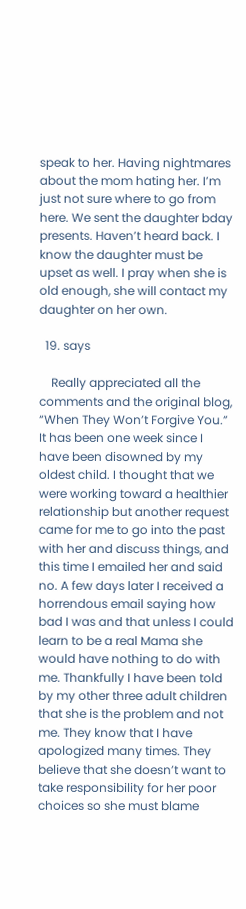speak to her. Having nightmares about the mom hating her. I’m just not sure where to go from here. We sent the daughter bday presents. Haven’t heard back. I know the daughter must be upset as well. I pray when she is old enough, she will contact my daughter on her own.

  19. says

    Really appreciated all the comments and the original blog, “When They Won’t Forgive You.” It has been one week since I have been disowned by my oldest child. I thought that we were working toward a healthier relationship but another request came for me to go into the past with her and discuss things, and this time I emailed her and said no. A few days later I received a horrendous email saying how bad I was and that unless I could learn to be a real Mama she would have nothing to do with me. Thankfully I have been told by my other three adult children that she is the problem and not me. They know that I have apologized many times. They believe that she doesn’t want to take responsibility for her poor choices so she must blame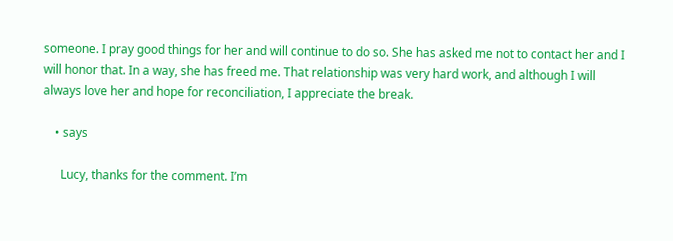someone. I pray good things for her and will continue to do so. She has asked me not to contact her and I will honor that. In a way, she has freed me. That relationship was very hard work, and although I will always love her and hope for reconciliation, I appreciate the break.

    • says

      Lucy, thanks for the comment. I’m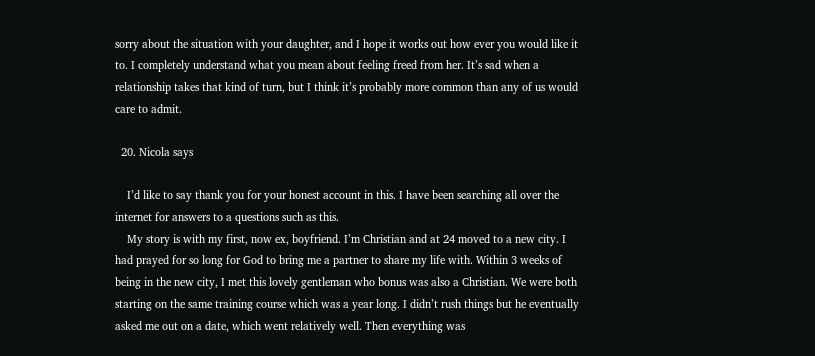sorry about the situation with your daughter, and I hope it works out how ever you would like it to. I completely understand what you mean about feeling freed from her. It’s sad when a relationship takes that kind of turn, but I think it’s probably more common than any of us would care to admit.

  20. Nicola says

    I’d like to say thank you for your honest account in this. I have been searching all over the internet for answers to a questions such as this.
    My story is with my first, now ex, boyfriend. I’m Christian and at 24 moved to a new city. I had prayed for so long for God to bring me a partner to share my life with. Within 3 weeks of being in the new city, I met this lovely gentleman who bonus was also a Christian. We were both starting on the same training course which was a year long. I didn’t rush things but he eventually asked me out on a date, which went relatively well. Then everything was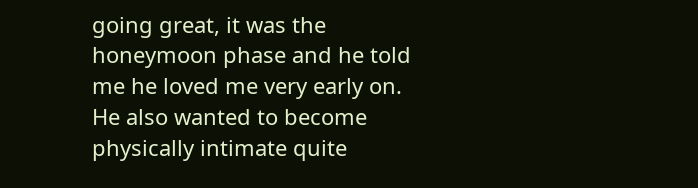going great, it was the honeymoon phase and he told me he loved me very early on. He also wanted to become physically intimate quite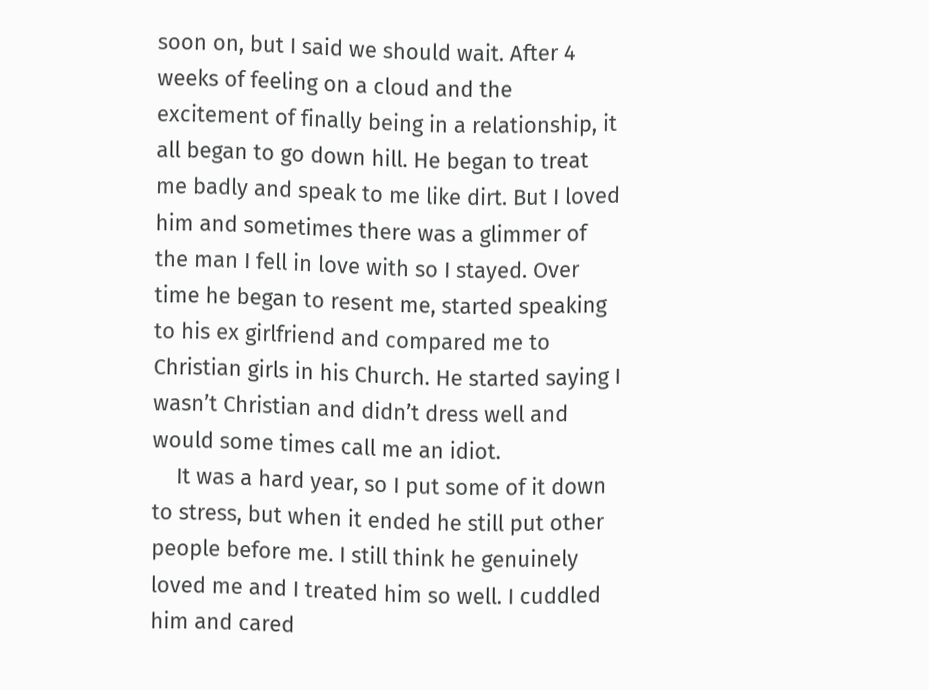soon on, but I said we should wait. After 4 weeks of feeling on a cloud and the excitement of finally being in a relationship, it all began to go down hill. He began to treat me badly and speak to me like dirt. But I loved him and sometimes there was a glimmer of the man I fell in love with so I stayed. Over time he began to resent me, started speaking to his ex girlfriend and compared me to Christian girls in his Church. He started saying I wasn’t Christian and didn’t dress well and would some times call me an idiot.
    It was a hard year, so I put some of it down to stress, but when it ended he still put other people before me. I still think he genuinely loved me and I treated him so well. I cuddled him and cared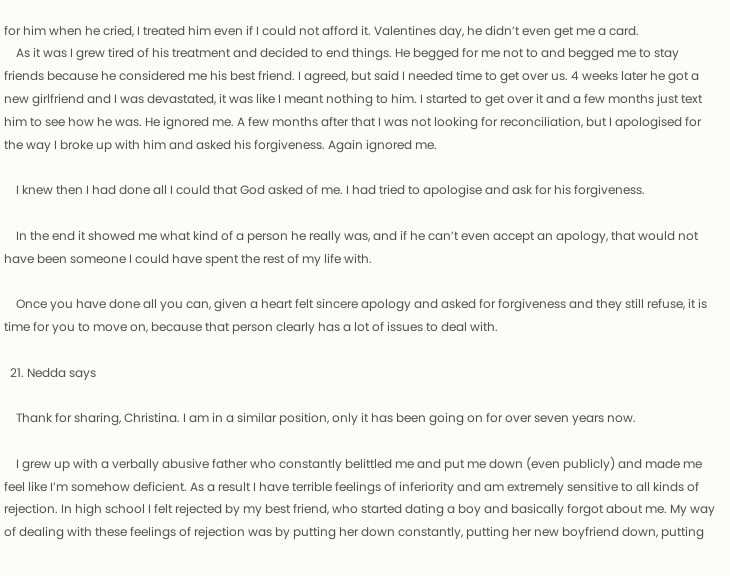for him when he cried, I treated him even if I could not afford it. Valentines day, he didn’t even get me a card.
    As it was I grew tired of his treatment and decided to end things. He begged for me not to and begged me to stay friends because he considered me his best friend. I agreed, but said I needed time to get over us. 4 weeks later he got a new girlfriend and I was devastated, it was like I meant nothing to him. I started to get over it and a few months just text him to see how he was. He ignored me. A few months after that I was not looking for reconciliation, but I apologised for the way I broke up with him and asked his forgiveness. Again ignored me.

    I knew then I had done all I could that God asked of me. I had tried to apologise and ask for his forgiveness.

    In the end it showed me what kind of a person he really was, and if he can’t even accept an apology, that would not have been someone I could have spent the rest of my life with.

    Once you have done all you can, given a heart felt sincere apology and asked for forgiveness and they still refuse, it is time for you to move on, because that person clearly has a lot of issues to deal with.

  21. Nedda says

    Thank for sharing, Christina. I am in a similar position, only it has been going on for over seven years now.

    I grew up with a verbally abusive father who constantly belittled me and put me down (even publicly) and made me feel like I’m somehow deficient. As a result I have terrible feelings of inferiority and am extremely sensitive to all kinds of rejection. In high school I felt rejected by my best friend, who started dating a boy and basically forgot about me. My way of dealing with these feelings of rejection was by putting her down constantly, putting her new boyfriend down, putting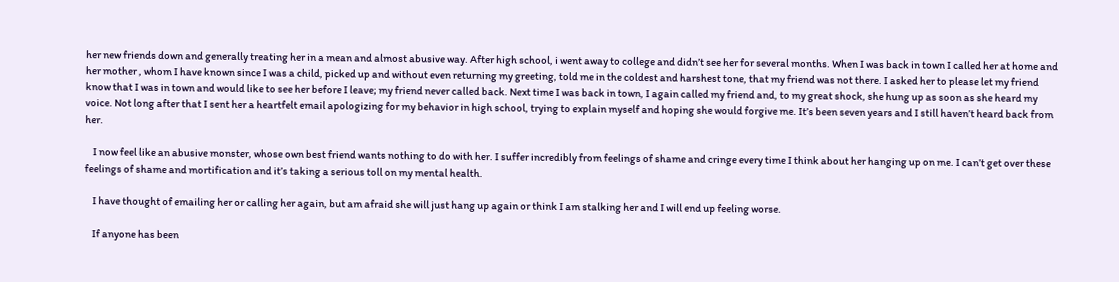her new friends down and generally treating her in a mean and almost abusive way. After high school, i went away to college and didn’t see her for several months. When I was back in town I called her at home and her mother , whom I have known since I was a child, picked up and without even returning my greeting, told me in the coldest and harshest tone, that my friend was not there. I asked her to please let my friend know that I was in town and would like to see her before I leave; my friend never called back. Next time I was back in town, I again called my friend and, to my great shock, she hung up as soon as she heard my voice. Not long after that I sent her a heartfelt email apologizing for my behavior in high school, trying to explain myself and hoping she would forgive me. It’s been seven years and I still haven’t heard back from her.

    I now feel like an abusive monster, whose own best friend wants nothing to do with her. I suffer incredibly from feelings of shame and cringe every time I think about her hanging up on me. I can’t get over these feelings of shame and mortification and it’s taking a serious toll on my mental health.

    I have thought of emailing her or calling her again, but am afraid she will just hang up again or think I am stalking her and I will end up feeling worse.

    If anyone has been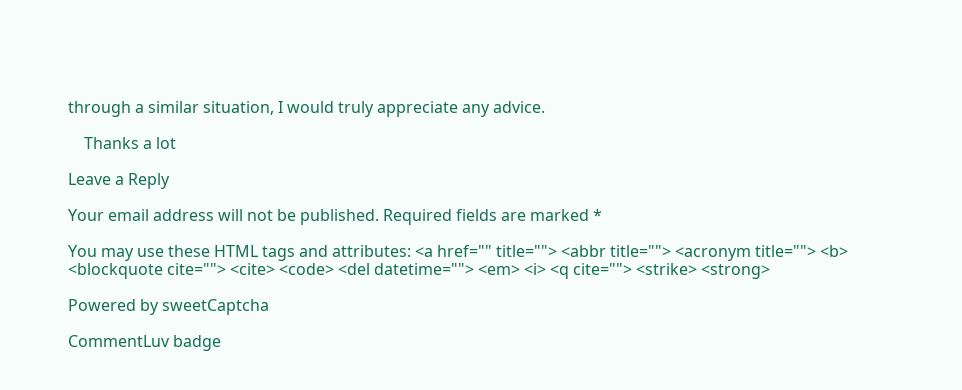through a similar situation, I would truly appreciate any advice.

    Thanks a lot

Leave a Reply

Your email address will not be published. Required fields are marked *

You may use these HTML tags and attributes: <a href="" title=""> <abbr title=""> <acronym title=""> <b> <blockquote cite=""> <cite> <code> <del datetime=""> <em> <i> <q cite=""> <strike> <strong>

Powered by sweetCaptcha

CommentLuv badge